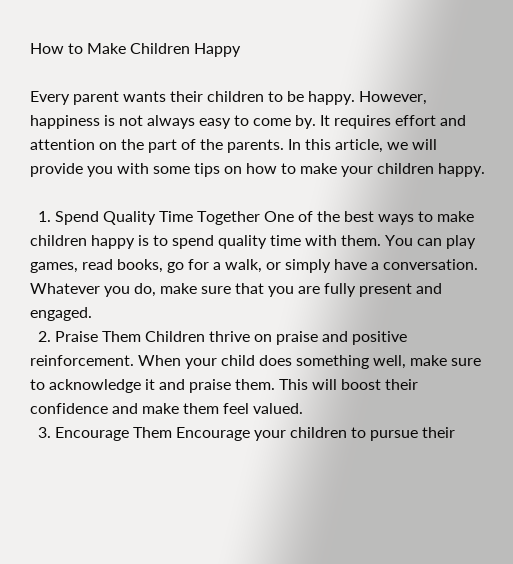How to Make Children Happy

Every parent wants their children to be happy. However, happiness is not always easy to come by. It requires effort and attention on the part of the parents. In this article, we will provide you with some tips on how to make your children happy.

  1. Spend Quality Time Together One of the best ways to make children happy is to spend quality time with them. You can play games, read books, go for a walk, or simply have a conversation. Whatever you do, make sure that you are fully present and engaged.
  2. Praise Them Children thrive on praise and positive reinforcement. When your child does something well, make sure to acknowledge it and praise them. This will boost their confidence and make them feel valued.
  3. Encourage Them Encourage your children to pursue their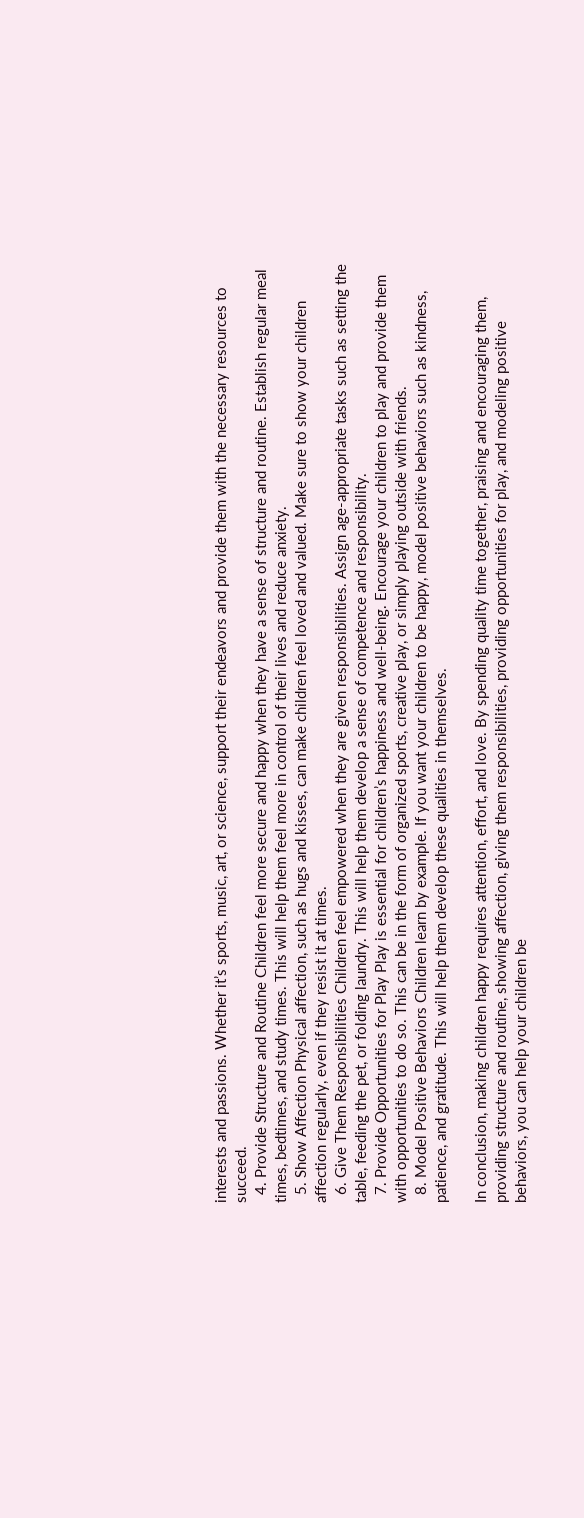interests and passions. Whether it’s sports, music, art, or science, support their endeavors and provide them with the necessary resources to succeed.
  4. Provide Structure and Routine Children feel more secure and happy when they have a sense of structure and routine. Establish regular meal times, bedtimes, and study times. This will help them feel more in control of their lives and reduce anxiety.
  5. Show Affection Physical affection, such as hugs and kisses, can make children feel loved and valued. Make sure to show your children affection regularly, even if they resist it at times.
  6. Give Them Responsibilities Children feel empowered when they are given responsibilities. Assign age-appropriate tasks such as setting the table, feeding the pet, or folding laundry. This will help them develop a sense of competence and responsibility.
  7. Provide Opportunities for Play Play is essential for children’s happiness and well-being. Encourage your children to play and provide them with opportunities to do so. This can be in the form of organized sports, creative play, or simply playing outside with friends.
  8. Model Positive Behaviors Children learn by example. If you want your children to be happy, model positive behaviors such as kindness, patience, and gratitude. This will help them develop these qualities in themselves.

In conclusion, making children happy requires attention, effort, and love. By spending quality time together, praising and encouraging them, providing structure and routine, showing affection, giving them responsibilities, providing opportunities for play, and modeling positive behaviors, you can help your children be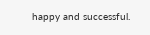happy and successful.